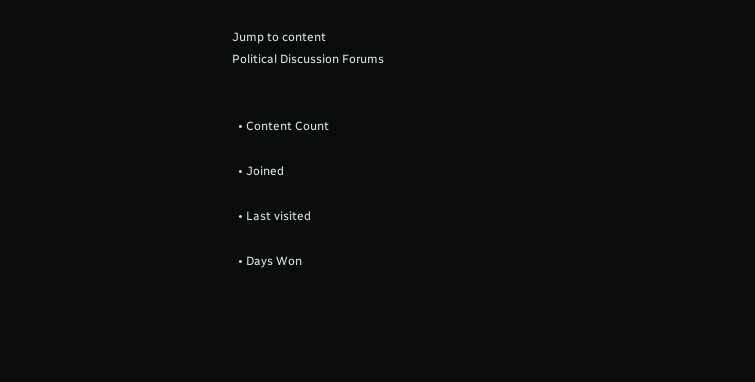Jump to content
Political Discussion Forums


  • Content Count

  • Joined

  • Last visited

  • Days Won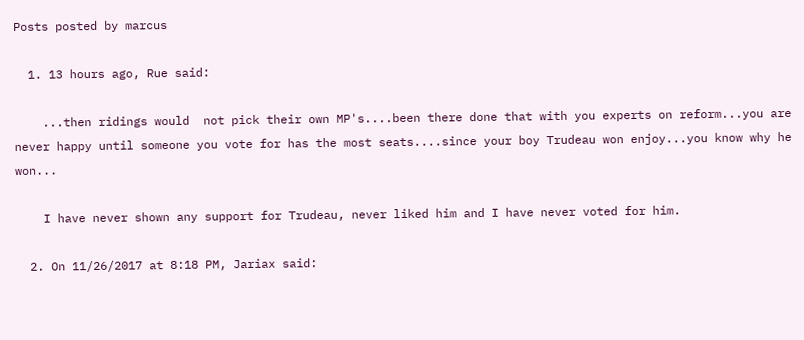Posts posted by marcus

  1. 13 hours ago, Rue said:

    ...then ridings would  not pick their own MP's....been there done that with you experts on reform...you are never happy until someone you vote for has the most seats....since your boy Trudeau won enjoy...you know why he won...

    I have never shown any support for Trudeau, never liked him and I have never voted for him.

  2. On 11/26/2017 at 8:18 PM, Jariax said: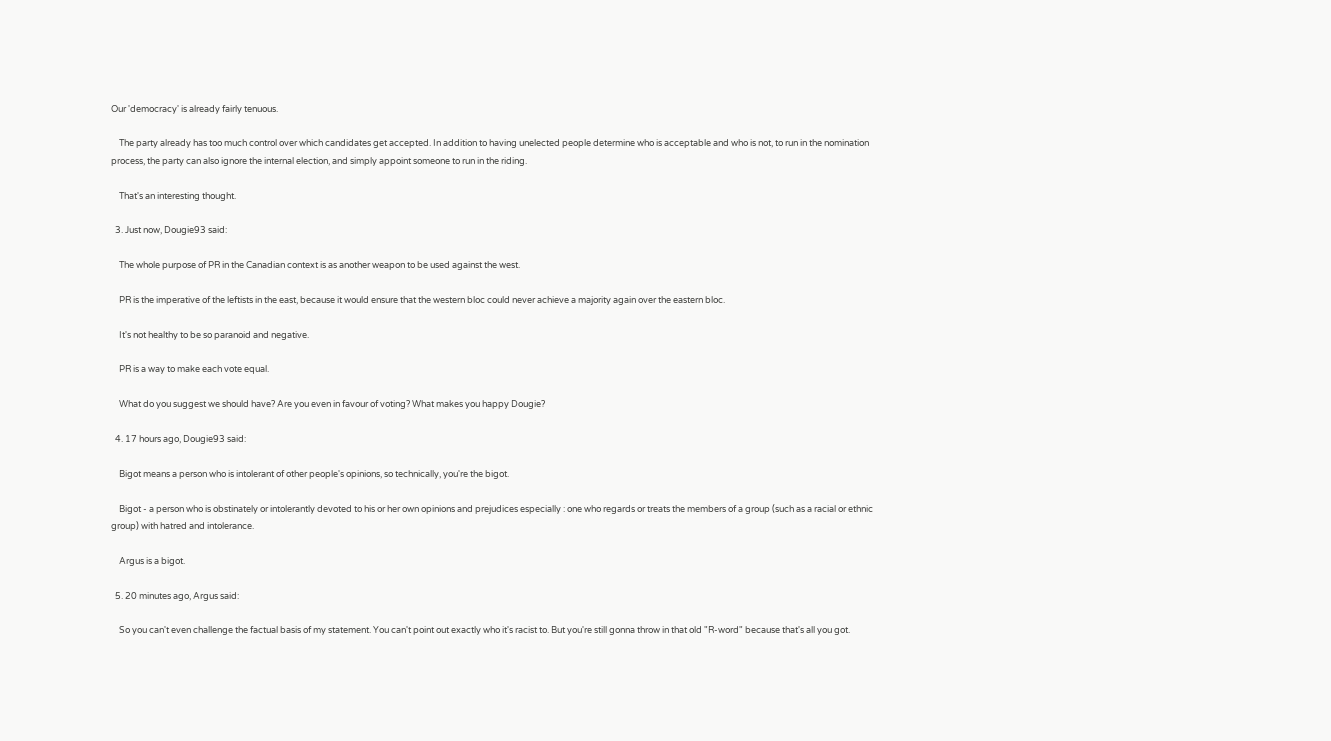Our 'democracy' is already fairly tenuous.

    The party already has too much control over which candidates get accepted. In addition to having unelected people determine who is acceptable and who is not, to run in the nomination process, the party can also ignore the internal election, and simply appoint someone to run in the riding.

    That's an interesting thought.

  3. Just now, Dougie93 said:

    The whole purpose of PR in the Canadian context is as another weapon to be used against the west.

    PR is the imperative of the leftists in the east, because it would ensure that the western bloc could never achieve a majority again over the eastern bloc.

    It's not healthy to be so paranoid and negative.

    PR is a way to make each vote equal.

    What do you suggest we should have? Are you even in favour of voting? What makes you happy Dougie?

  4. 17 hours ago, Dougie93 said:

    Bigot means a person who is intolerant of other people's opinions, so technically, you're the bigot.

    Bigot - a person who is obstinately or intolerantly devoted to his or her own opinions and prejudices especially : one who regards or treats the members of a group (such as a racial or ethnic group) with hatred and intolerance.

    Argus is a bigot.

  5. 20 minutes ago, Argus said:

    So you can't even challenge the factual basis of my statement. You can't point out exactly who it's racist to. But you're still gonna throw in that old "R-word" because that's all you got.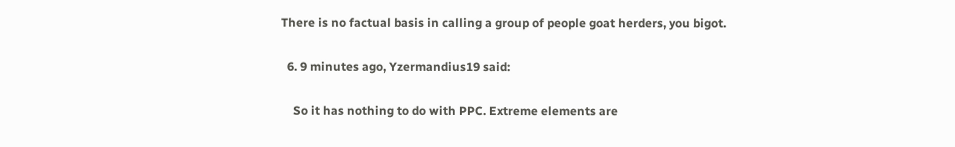There is no factual basis in calling a group of people goat herders, you bigot.

  6. 9 minutes ago, Yzermandius19 said:

    So it has nothing to do with PPC. Extreme elements are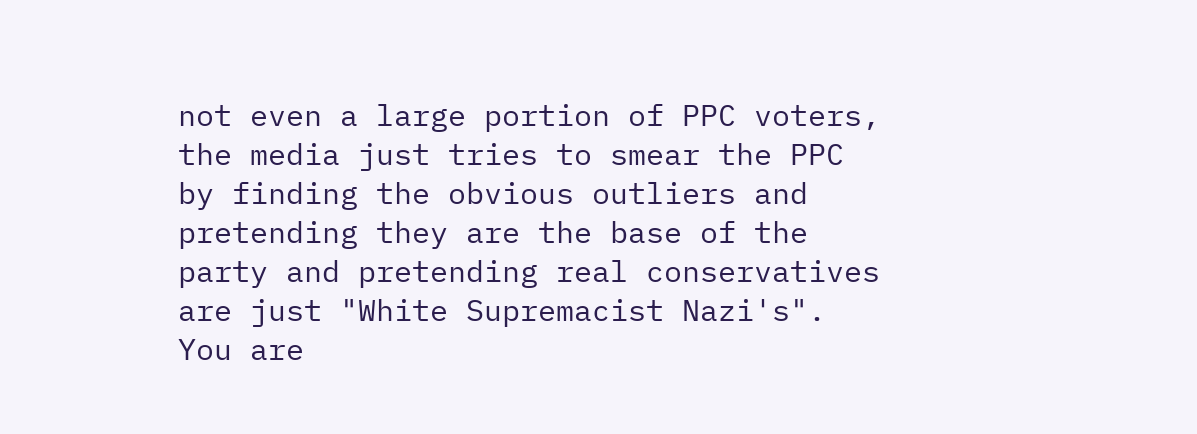not even a large portion of PPC voters, the media just tries to smear the PPC by finding the obvious outliers and pretending they are the base of the party and pretending real conservatives are just "White Supremacist Nazi's". You are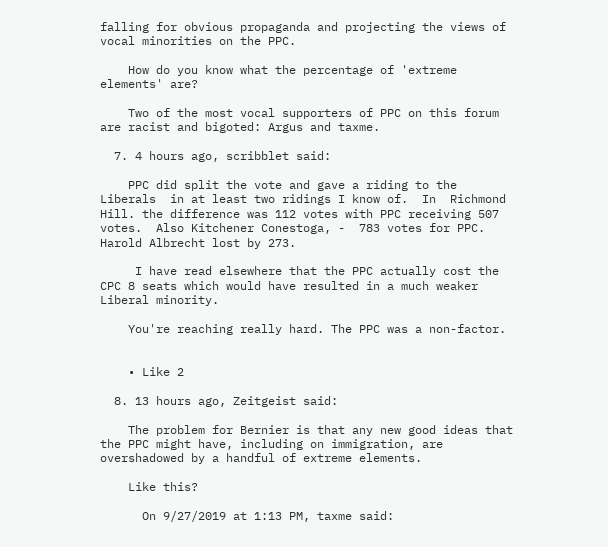falling for obvious propaganda and projecting the views of vocal minorities on the PPC.

    How do you know what the percentage of 'extreme elements' are?

    Two of the most vocal supporters of PPC on this forum are racist and bigoted: Argus and taxme.

  7. 4 hours ago, scribblet said:

    PPC did split the vote and gave a riding to the Liberals  in at least two ridings I know of.  In  Richmond Hill. the difference was 112 votes with PPC receiving 507 votes.  Also Kitchener Conestoga, -  783 votes for PPC. Harold Albrecht lost by 273.

     I have read elsewhere that the PPC actually cost the CPC 8 seats which would have resulted in a much weaker Liberal minority.

    You're reaching really hard. The PPC was a non-factor.


    • Like 2

  8. 13 hours ago, Zeitgeist said:

    The problem for Bernier is that any new good ideas that the PPC might have, including on immigration, are overshadowed by a handful of extreme elements.

    Like this?

      On 9/27/2019 at 1:13 PM, taxme said: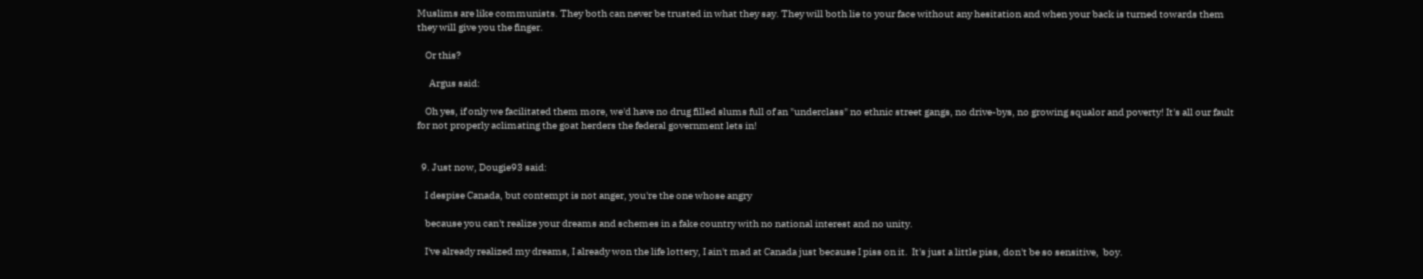Muslims are like communists. They both can never be trusted in what they say. They will both lie to your face without any hesitation and when your back is turned towards them they will give you the finger.

    Or this?

      Argus said:

    Oh yes, if only we facilitated them more, we'd have no drug filled slums full of an "underclass" no ethnic street gangs, no drive-bys, no growing squalor and poverty! It's all our fault for not properly aclimating the goat herders the federal government lets in!


  9. Just now, Dougie93 said:

    I despise Canada, but contempt is not anger, you're the one whose angry

    because you can't realize your dreams and schemes in a fake country with no national interest and no unity.

    I've already realized my dreams, I already won the life lottery, I ain't mad at Canada just because I piss on it.  It's just a little piss, don't be so sensitive,  boy.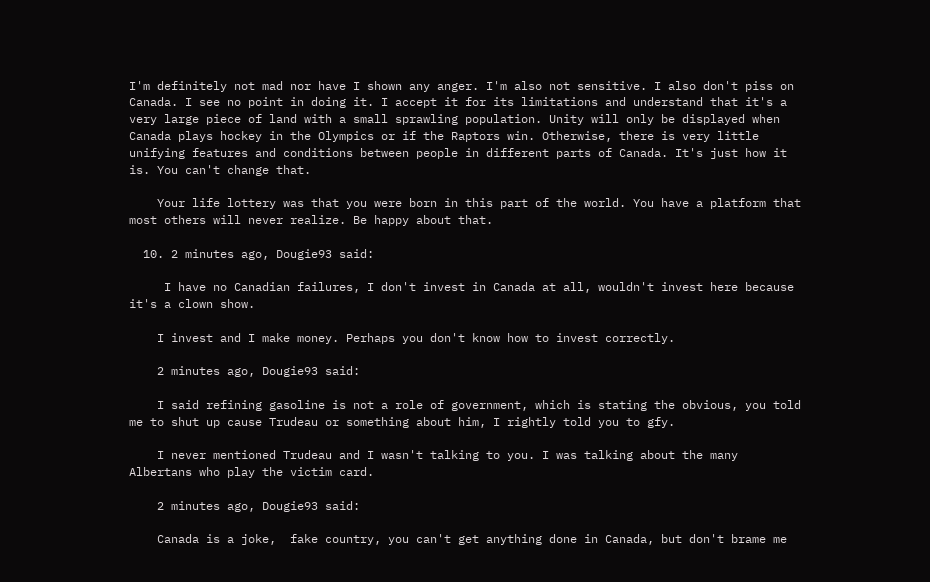I'm definitely not mad nor have I shown any anger. I'm also not sensitive. I also don't piss on Canada. I see no point in doing it. I accept it for its limitations and understand that it's a very large piece of land with a small sprawling population. Unity will only be displayed when Canada plays hockey in the Olympics or if the Raptors win. Otherwise, there is very little unifying features and conditions between people in different parts of Canada. It's just how it is. You can't change that.

    Your life lottery was that you were born in this part of the world. You have a platform that most others will never realize. Be happy about that.

  10. 2 minutes ago, Dougie93 said:

     I have no Canadian failures, I don't invest in Canada at all, wouldn't invest here because it's a clown show.

    I invest and I make money. Perhaps you don't know how to invest correctly.

    2 minutes ago, Dougie93 said:

    I said refining gasoline is not a role of government, which is stating the obvious, you told me to shut up cause Trudeau or something about him, I rightly told you to gfy.

    I never mentioned Trudeau and I wasn't talking to you. I was talking about the many Albertans who play the victim card.

    2 minutes ago, Dougie93 said:

    Canada is a joke,  fake country, you can't get anything done in Canada, but don't brame me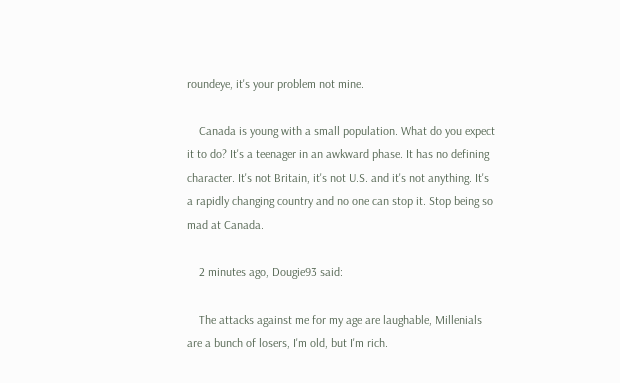roundeye, it's your problem not mine.

    Canada is young with a small population. What do you expect it to do? It's a teenager in an awkward phase. It has no defining character. It's not Britain, it's not U.S. and it's not anything. It's a rapidly changing country and no one can stop it. Stop being so mad at Canada.

    2 minutes ago, Dougie93 said:

    The attacks against me for my age are laughable, Millenials are a bunch of losers, I'm old, but I'm rich.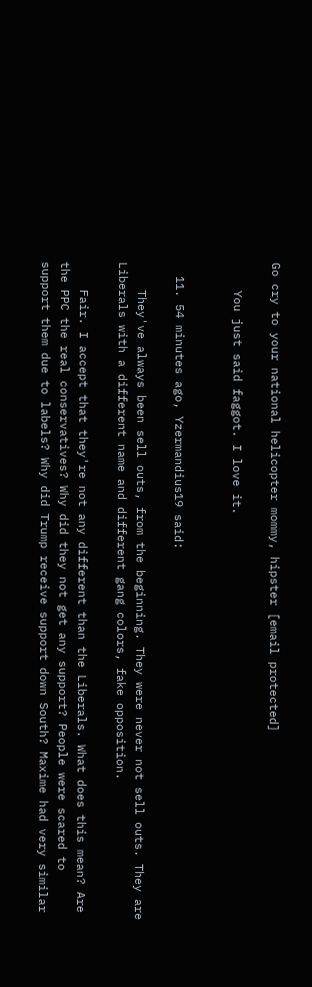Go cry to your national helicopter mommy, hipster [email protected]

    You just said faggot. I love it.


  11. 54 minutes ago, Yzermandius19 said:

    They've always been sell outs, from the beginning. They were never not sell outs. They are Liberals with a different name and different gang colors, fake opposition.

    Fair. I accept that they're not any different than the Liberals. What does this mean? Are the PPC the real conservatives? Why did they not get any support? People were scared to support them due to labels? Why did Trump receive support down South? Maxime had very similar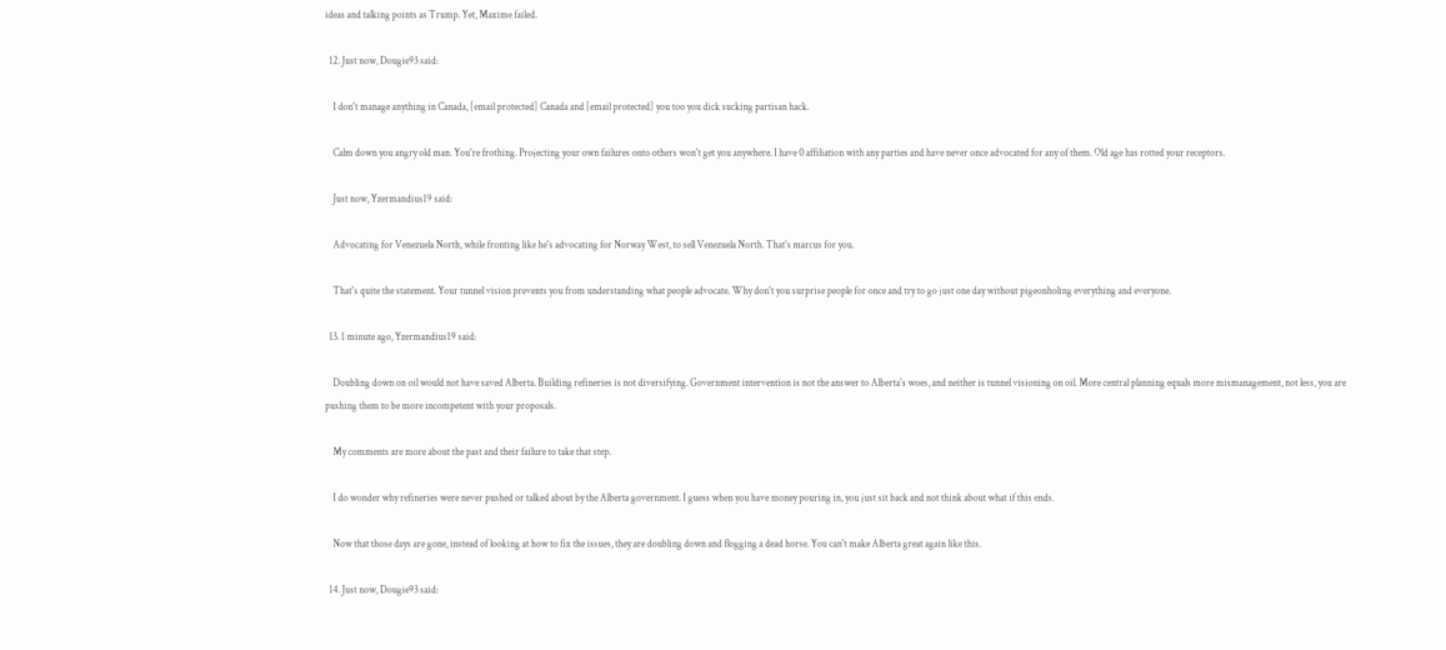ideas and talking points as Trump. Yet, Maxime failed.

  12. Just now, Dougie93 said:

    I don't manage anything in Canada, [email protected] Canada and [email protected] you too you dick sucking partisan hack.

    Calm down you angry old man. You're frothing. Projecting your own failures onto others won't get you anywhere. I have 0 affiliation with any parties and have never once advocated for any of them. Old age has rotted your receptors.

    Just now, Yzermandius19 said:

    Advocating for Venezuela North, while fronting like he's advocating for Norway West, to sell Venezuela North. That's marcus for you.

    That's quite the statement. Your tunnel vision prevents you from understanding what people advocate. Why don't you surprise people for once and try to go just one day without pigeonholing everything and everyone.

  13. 1 minute ago, Yzermandius19 said:

    Doubling down on oil would not have saved Alberta. Building refineries is not diversifying. Government intervention is not the answer to Alberta's woes, and neither is tunnel visioning on oil. More central planning equals more mismanagement, not less, you are pushing them to be more incompetent with your proposals.

    My comments are more about the past and their failure to take that step.

    I do wonder why refineries were never pushed or talked about by the Alberta government. I guess when you have money pouring in, you just sit back and not think about what if this ends.

    Now that those days are gone, instead of looking at how to fix the issues, they are doubling down and flogging a dead horse. You can't make Alberta great again like this.

  14. Just now, Dougie93 said: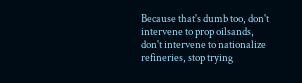Because that's dumb too, don't intervene to prop oilsands, don't intervene to nationalize refineries, stop trying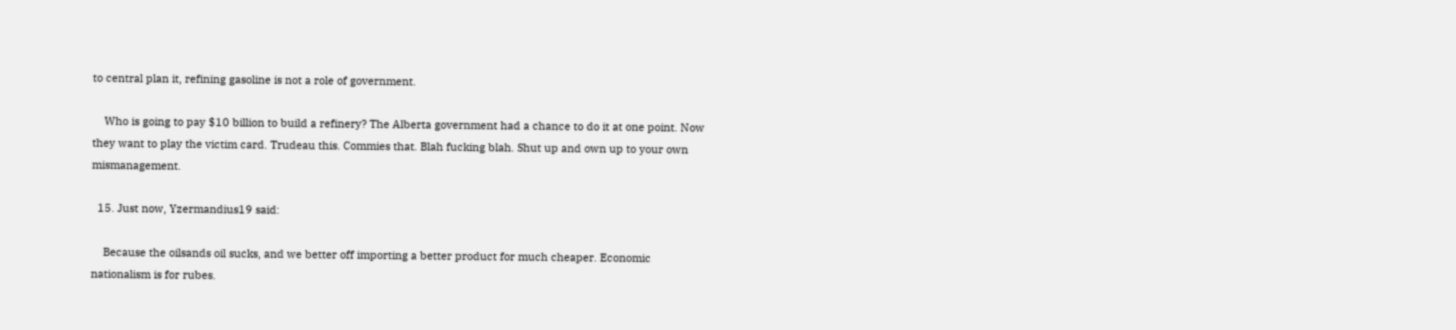to central plan it, refining gasoline is not a role of government.

    Who is going to pay $10 billion to build a refinery? The Alberta government had a chance to do it at one point. Now they want to play the victim card. Trudeau this. Commies that. Blah fucking blah. Shut up and own up to your own mismanagement.

  15. Just now, Yzermandius19 said:

    Because the oilsands oil sucks, and we better off importing a better product for much cheaper. Economic nationalism is for rubes.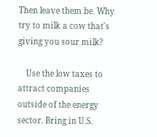Then leave them be. Why try to milk a cow that's giving you sour milk?

    Use the low taxes to attract companies outside of the energy sector. Bring in U.S.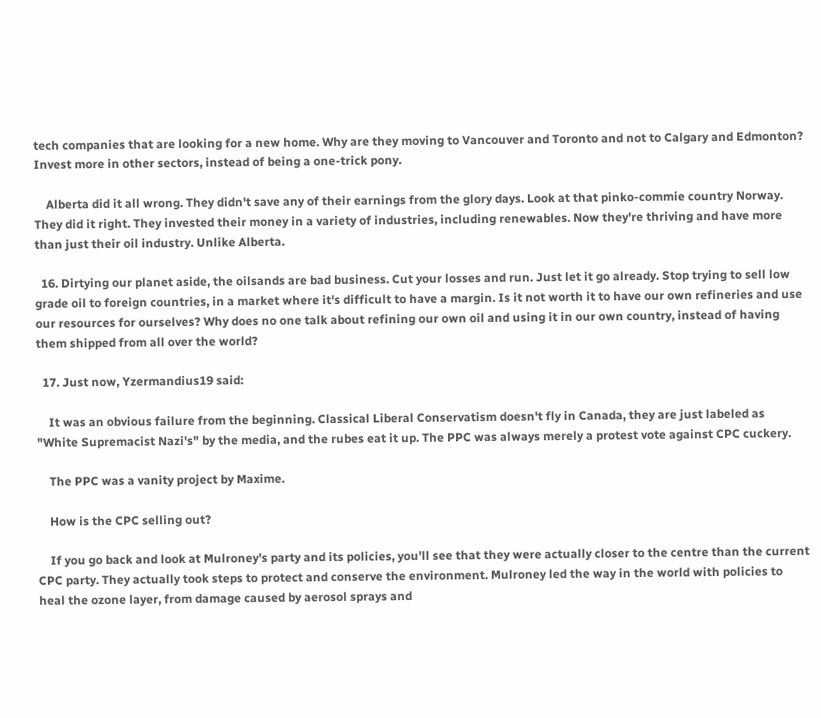tech companies that are looking for a new home. Why are they moving to Vancouver and Toronto and not to Calgary and Edmonton? Invest more in other sectors, instead of being a one-trick pony.

    Alberta did it all wrong. They didn't save any of their earnings from the glory days. Look at that pinko-commie country Norway. They did it right. They invested their money in a variety of industries, including renewables. Now they're thriving and have more than just their oil industry. Unlike Alberta.

  16. Dirtying our planet aside, the oilsands are bad business. Cut your losses and run. Just let it go already. Stop trying to sell low grade oil to foreign countries, in a market where it's difficult to have a margin. Is it not worth it to have our own refineries and use our resources for ourselves? Why does no one talk about refining our own oil and using it in our own country, instead of having them shipped from all over the world?

  17. Just now, Yzermandius19 said:

    It was an obvious failure from the beginning. Classical Liberal Conservatism doesn't fly in Canada, they are just labeled as "White Supremacist Nazi's" by the media, and the rubes eat it up. The PPC was always merely a protest vote against CPC cuckery.

    The PPC was a vanity project by Maxime.

    How is the CPC selling out?

    If you go back and look at Mulroney's party and its policies, you'll see that they were actually closer to the centre than the current CPC party. They actually took steps to protect and conserve the environment. Mulroney led the way in the world with policies to heal the ozone layer, from damage caused by aerosol sprays and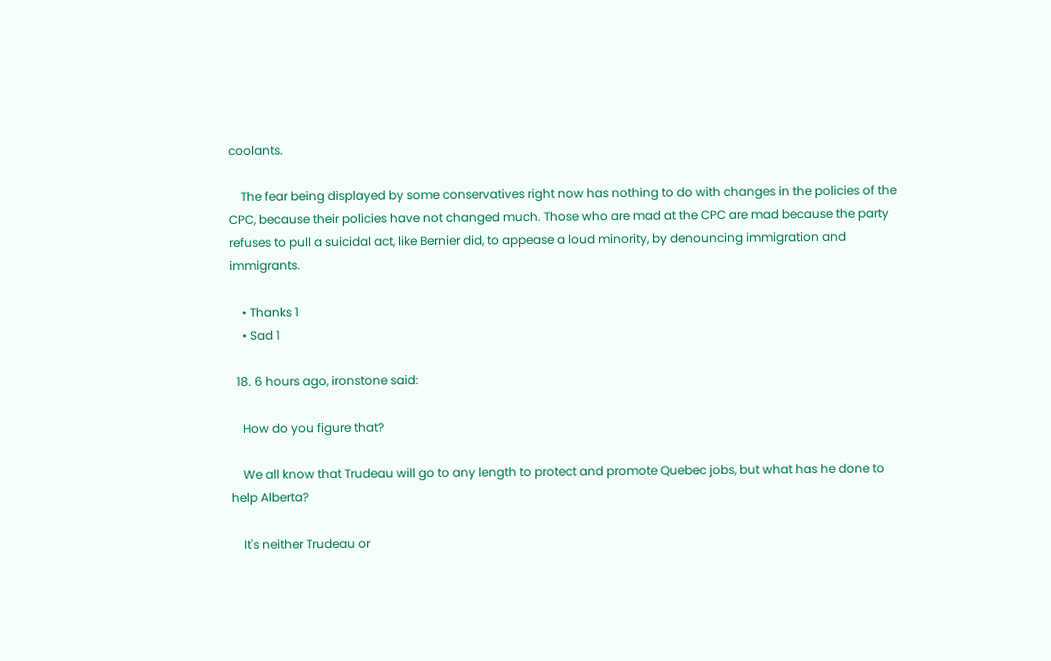coolants.

    The fear being displayed by some conservatives right now has nothing to do with changes in the policies of the CPC, because their policies have not changed much. Those who are mad at the CPC are mad because the party refuses to pull a suicidal act, like Bernier did, to appease a loud minority, by denouncing immigration and immigrants.

    • Thanks 1
    • Sad 1

  18. 6 hours ago, ironstone said:

    How do you figure that?

    We all know that Trudeau will go to any length to protect and promote Quebec jobs, but what has he done to help Alberta?

    It's neither Trudeau or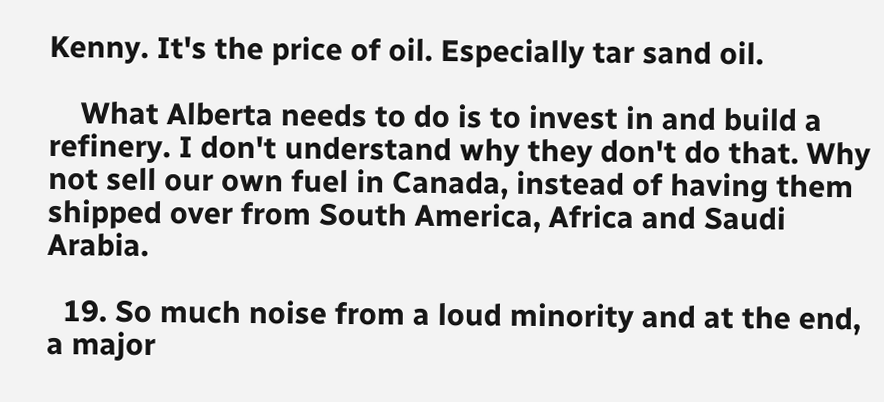Kenny. It's the price of oil. Especially tar sand oil.

    What Alberta needs to do is to invest in and build a refinery. I don't understand why they don't do that. Why not sell our own fuel in Canada, instead of having them shipped over from South America, Africa and Saudi Arabia.

  19. So much noise from a loud minority and at the end, a major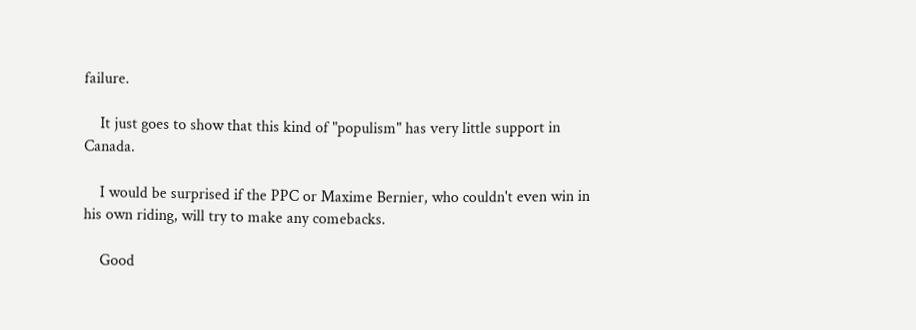failure.

    It just goes to show that this kind of "populism" has very little support in Canada.

    I would be surprised if the PPC or Maxime Bernier, who couldn't even win in his own riding, will try to make any comebacks.

    Good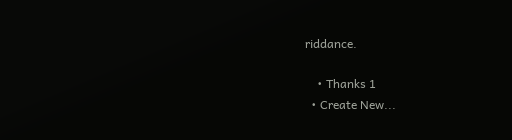riddance.

    • Thanks 1
  • Create New...